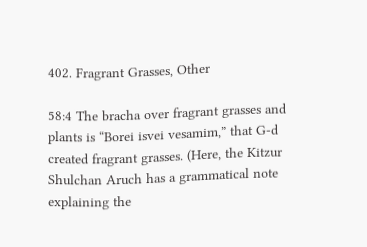402. Fragrant Grasses, Other

58:4 The bracha over fragrant grasses and plants is “Borei isvei vesamim,” that G-d created fragrant grasses. (Here, the Kitzur Shulchan Aruch has a grammatical note explaining the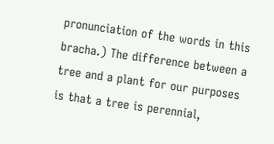pronunciation of the words in this bracha.) The difference between a tree and a plant for our purposes is that a tree is perennial,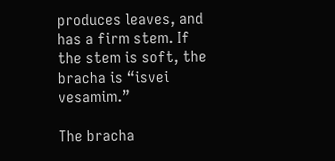produces leaves, and has a firm stem. If the stem is soft, the bracha is “isvei vesamim.”

The bracha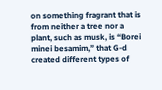on something fragrant that is from neither a tree nor a plant, such as musk, is “Borei minei besamim,” that G-d created different types of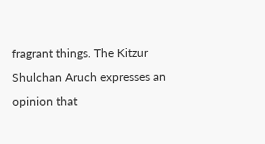fragrant things. The Kitzur Shulchan Aruch expresses an opinion that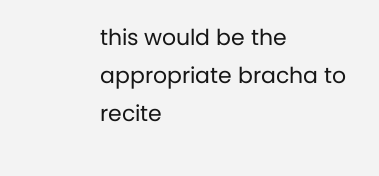this would be the appropriate bracha to recite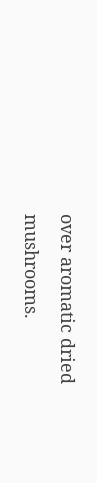over aromatic dried mushrooms.